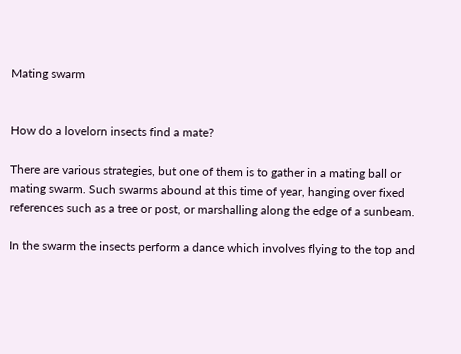Mating swarm


How do a lovelorn insects find a mate?

There are various strategies, but one of them is to gather in a mating ball or mating swarm. Such swarms abound at this time of year, hanging over fixed references such as a tree or post, or marshalling along the edge of a sunbeam.

In the swarm the insects perform a dance which involves flying to the top and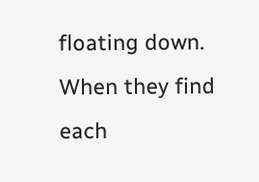floating down. When they find each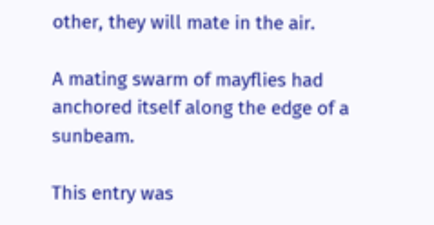other, they will mate in the air.

A mating swarm of mayflies had anchored itself along the edge of a sunbeam.

This entry was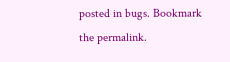posted in bugs. Bookmark the permalink.